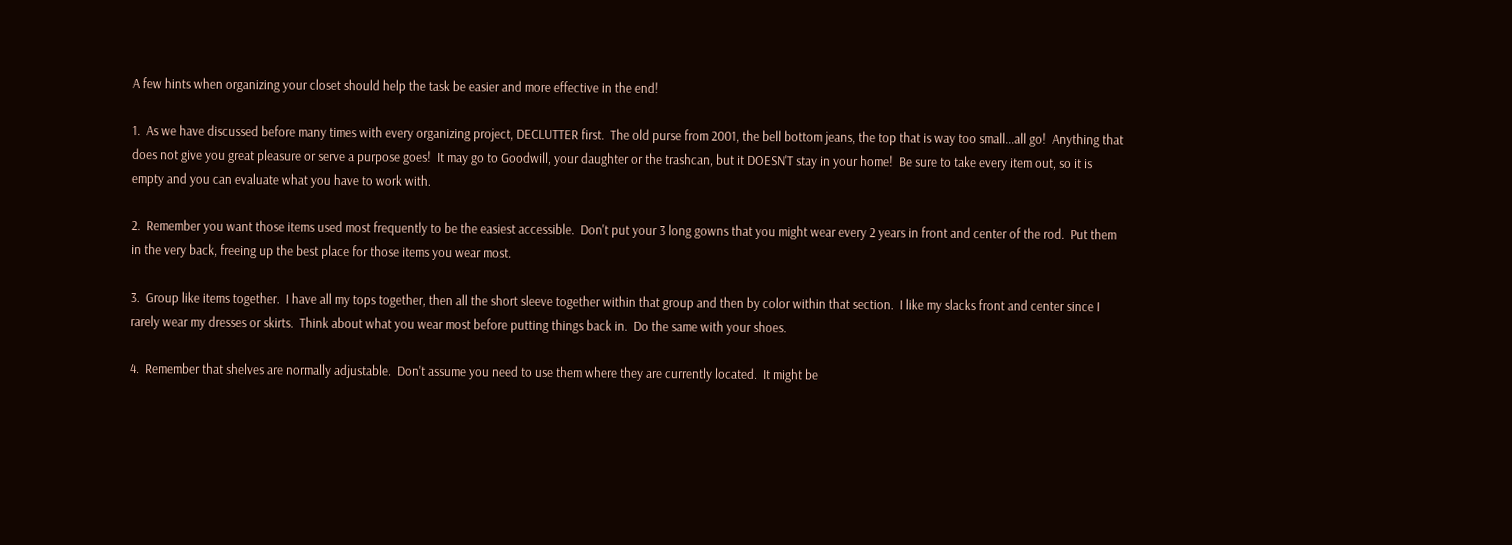A few hints when organizing your closet should help the task be easier and more effective in the end!

1.  As we have discussed before many times with every organizing project, DECLUTTER first.  The old purse from 2001, the bell bottom jeans, the top that is way too small...all go!  Anything that does not give you great pleasure or serve a purpose goes!  It may go to Goodwill, your daughter or the trashcan, but it DOESN'T stay in your home!  Be sure to take every item out, so it is empty and you can evaluate what you have to work with.

2.  Remember you want those items used most frequently to be the easiest accessible.  Don't put your 3 long gowns that you might wear every 2 years in front and center of the rod.  Put them in the very back, freeing up the best place for those items you wear most.

3.  Group like items together.  I have all my tops together, then all the short sleeve together within that group and then by color within that section.  I like my slacks front and center since I rarely wear my dresses or skirts.  Think about what you wear most before putting things back in.  Do the same with your shoes.

4.  Remember that shelves are normally adjustable.  Don't assume you need to use them where they are currently located.  It might be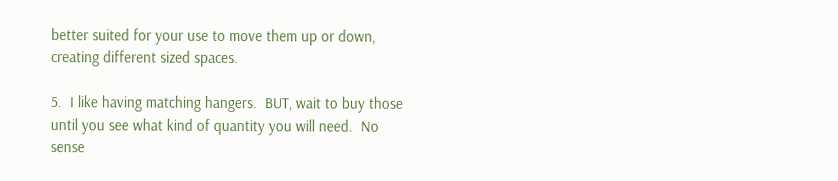better suited for your use to move them up or down, creating different sized spaces.

5.  I like having matching hangers.  BUT, wait to buy those until you see what kind of quantity you will need.  No sense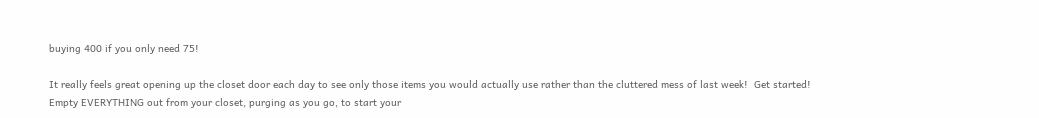buying 400 if you only need 75!

It really feels great opening up the closet door each day to see only those items you would actually use rather than the cluttered mess of last week!  Get started!
Empty EVERYTHING out from your closet, purging as you go, to start your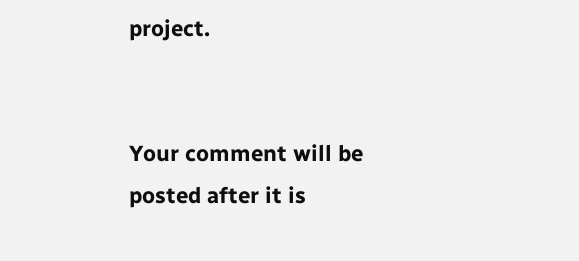project.


Your comment will be posted after it is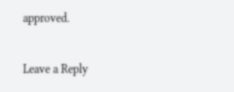approved.

Leave a Reply